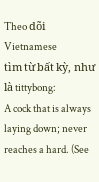Theo dõi Vietnamese
tìm từ bất kỳ, như là tittybong:
A cock that is always laying down; never reaches a hard. (See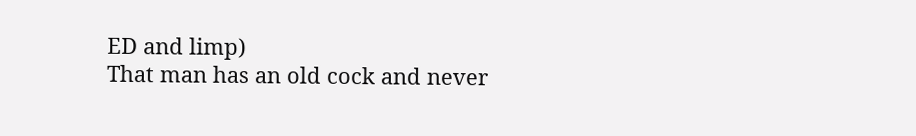ED and limp)
That man has an old cock and never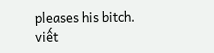pleases his bitch.
viết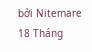bởi Nitemare 18 Tháng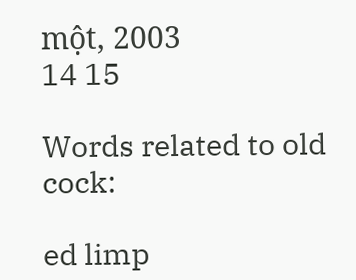một, 2003
14 15

Words related to old cock:

ed limp